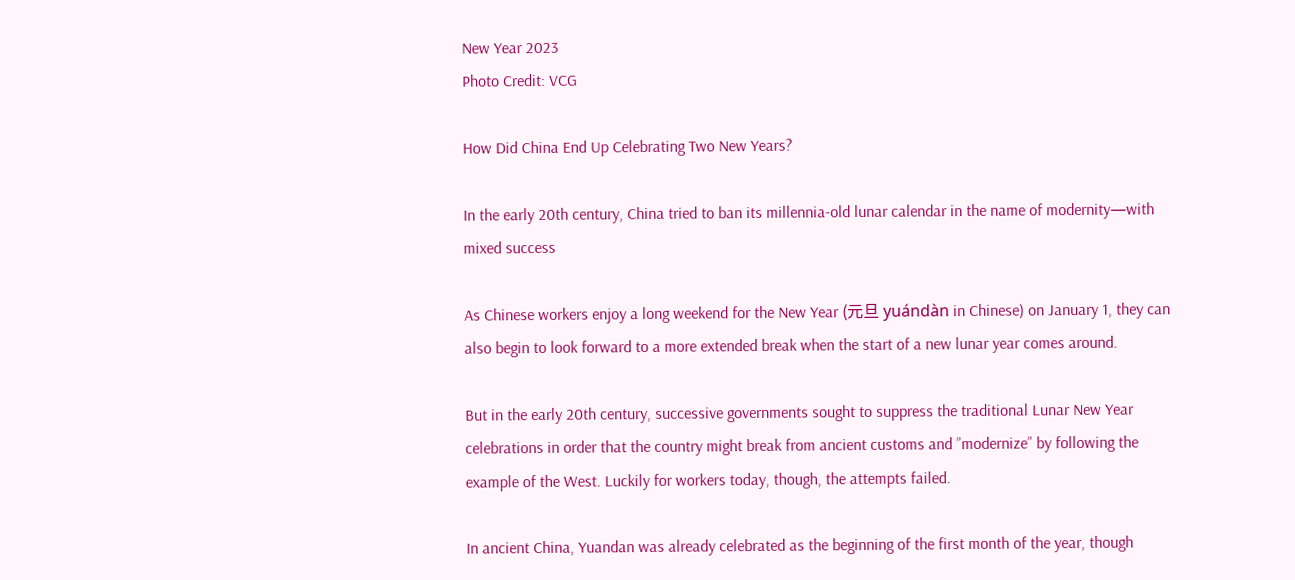New Year 2023
Photo Credit: VCG

How Did China End Up Celebrating Two New Years?

In the early 20th century, China tried to ban its millennia-old lunar calendar in the name of modernity—with mixed success

As Chinese workers enjoy a long weekend for the New Year (元旦 yuándàn in Chinese) on January 1, they can also begin to look forward to a more extended break when the start of a new lunar year comes around.

But in the early 20th century, successive governments sought to suppress the traditional Lunar New Year celebrations in order that the country might break from ancient customs and ”modernize” by following the example of the West. Luckily for workers today, though, the attempts failed.

In ancient China, Yuandan was already celebrated as the beginning of the first month of the year, though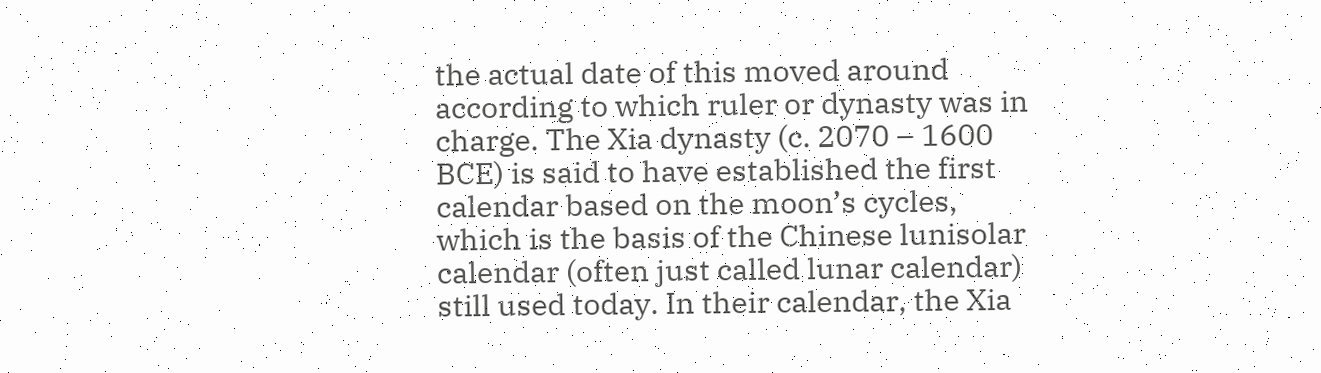the actual date of this moved around according to which ruler or dynasty was in charge. The Xia dynasty (c. 2070 – 1600 BCE) is said to have established the first calendar based on the moon’s cycles, which is the basis of the Chinese lunisolar calendar (often just called lunar calendar) still used today. In their calendar, the Xia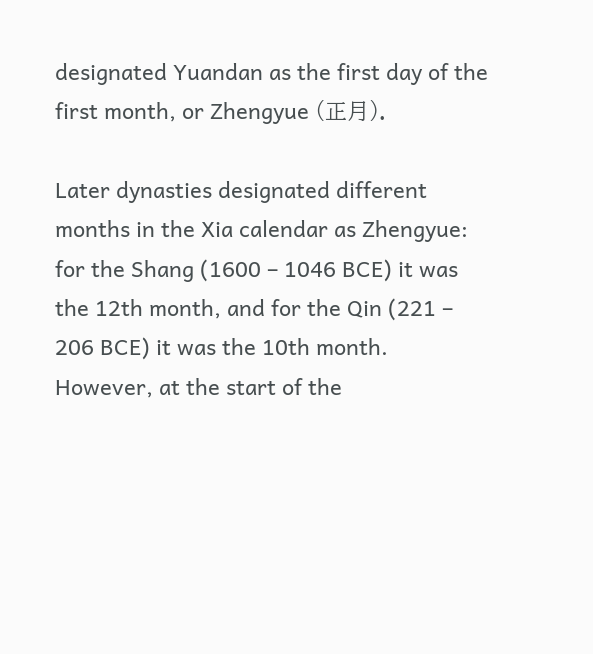designated Yuandan as the first day of the first month, or Zhengyue (正月).

Later dynasties designated different months in the Xia calendar as Zhengyue: for the Shang (1600 – 1046 BCE) it was the 12th month, and for the Qin (221 – 206 BCE) it was the 10th month. However, at the start of the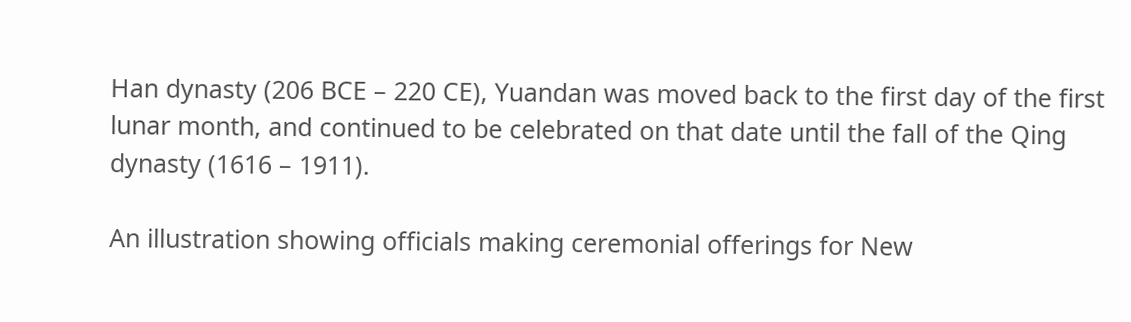Han dynasty (206 BCE – 220 CE), Yuandan was moved back to the first day of the first lunar month, and continued to be celebrated on that date until the fall of the Qing dynasty (1616 – 1911).

An illustration showing officials making ceremonial offerings for New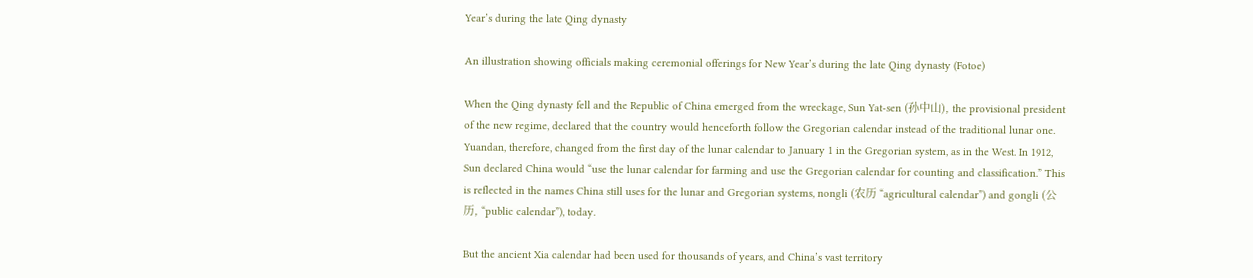Year’s during the late Qing dynasty

An illustration showing officials making ceremonial offerings for New Year’s during the late Qing dynasty (Fotoe)

When the Qing dynasty fell and the Republic of China emerged from the wreckage, Sun Yat-sen (孙中山), the provisional president of the new regime, declared that the country would henceforth follow the Gregorian calendar instead of the traditional lunar one. Yuandan, therefore, changed from the first day of the lunar calendar to January 1 in the Gregorian system, as in the West. In 1912, Sun declared China would “use the lunar calendar for farming and use the Gregorian calendar for counting and classification.” This is reflected in the names China still uses for the lunar and Gregorian systems, nongli (农历 “agricultural calendar”) and gongli (公历, “public calendar”), today.

But the ancient Xia calendar had been used for thousands of years, and China’s vast territory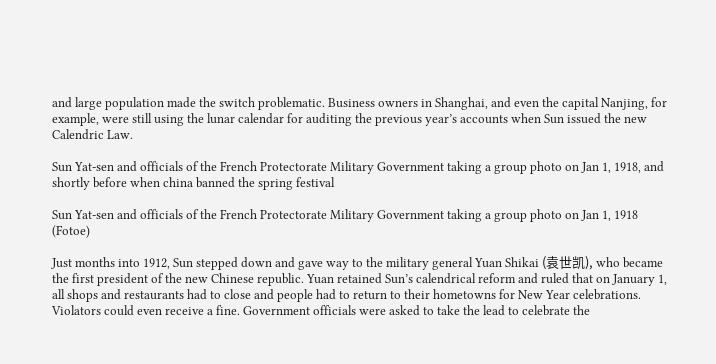and large population made the switch problematic. Business owners in Shanghai, and even the capital Nanjing, for example, were still using the lunar calendar for auditing the previous year’s accounts when Sun issued the new Calendric Law.

Sun Yat-sen and officials of the French Protectorate Military Government taking a group photo on Jan 1, 1918, and shortly before when china banned the spring festival

Sun Yat-sen and officials of the French Protectorate Military Government taking a group photo on Jan 1, 1918 (Fotoe)

Just months into 1912, Sun stepped down and gave way to the military general Yuan Shikai (袁世凯), who became the first president of the new Chinese republic. Yuan retained Sun’s calendrical reform and ruled that on January 1, all shops and restaurants had to close and people had to return to their hometowns for New Year celebrations. Violators could even receive a fine. Government officials were asked to take the lead to celebrate the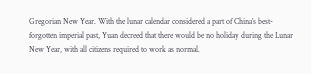Gregorian New Year. With the lunar calendar considered a part of China’s best-forgotten imperial past, Yuan decreed that there would be no holiday during the Lunar New Year, with all citizens required to work as normal.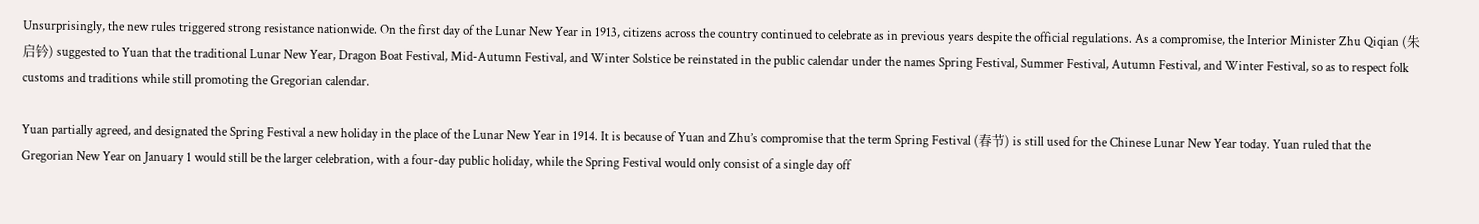Unsurprisingly, the new rules triggered strong resistance nationwide. On the first day of the Lunar New Year in 1913, citizens across the country continued to celebrate as in previous years despite the official regulations. As a compromise, the Interior Minister Zhu Qiqian (朱启钤) suggested to Yuan that the traditional Lunar New Year, Dragon Boat Festival, Mid-Autumn Festival, and Winter Solstice be reinstated in the public calendar under the names Spring Festival, Summer Festival, Autumn Festival, and Winter Festival, so as to respect folk customs and traditions while still promoting the Gregorian calendar.

Yuan partially agreed, and designated the Spring Festival a new holiday in the place of the Lunar New Year in 1914. It is because of Yuan and Zhu’s compromise that the term Spring Festival (春节) is still used for the Chinese Lunar New Year today. Yuan ruled that the Gregorian New Year on January 1 would still be the larger celebration, with a four-day public holiday, while the Spring Festival would only consist of a single day off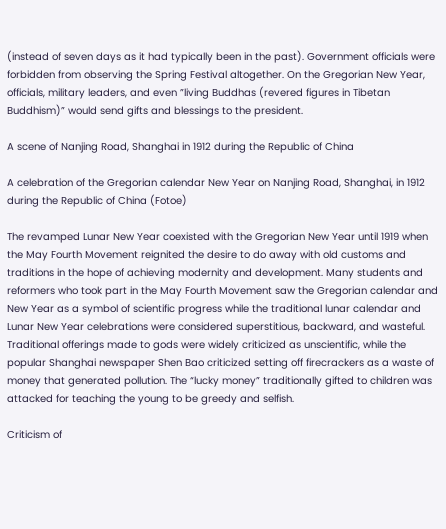(instead of seven days as it had typically been in the past). Government officials were forbidden from observing the Spring Festival altogether. On the Gregorian New Year, officials, military leaders, and even ”living Buddhas (revered figures in Tibetan Buddhism)” would send gifts and blessings to the president.

A scene of Nanjing Road, Shanghai in 1912 during the Republic of China

A celebration of the Gregorian calendar New Year on Nanjing Road, Shanghai, in 1912 during the Republic of China (Fotoe)

The revamped Lunar New Year coexisted with the Gregorian New Year until 1919 when the May Fourth Movement reignited the desire to do away with old customs and traditions in the hope of achieving modernity and development. Many students and reformers who took part in the May Fourth Movement saw the Gregorian calendar and New Year as a symbol of scientific progress while the traditional lunar calendar and Lunar New Year celebrations were considered superstitious, backward, and wasteful. Traditional offerings made to gods were widely criticized as unscientific, while the popular Shanghai newspaper Shen Bao criticized setting off firecrackers as a waste of money that generated pollution. The “lucky money” traditionally gifted to children was attacked for teaching the young to be greedy and selfish.

Criticism of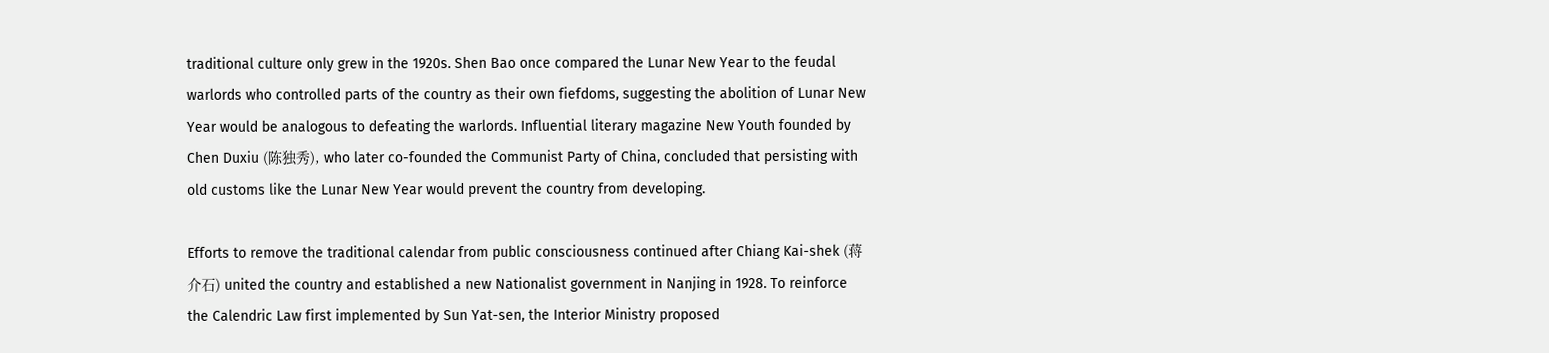traditional culture only grew in the 1920s. Shen Bao once compared the Lunar New Year to the feudal warlords who controlled parts of the country as their own fiefdoms, suggesting the abolition of Lunar New Year would be analogous to defeating the warlords. Influential literary magazine New Youth founded by Chen Duxiu (陈独秀), who later co-founded the Communist Party of China, concluded that persisting with old customs like the Lunar New Year would prevent the country from developing.

Efforts to remove the traditional calendar from public consciousness continued after Chiang Kai-shek (蒋介石) united the country and established a new Nationalist government in Nanjing in 1928. To reinforce the Calendric Law first implemented by Sun Yat-sen, the Interior Ministry proposed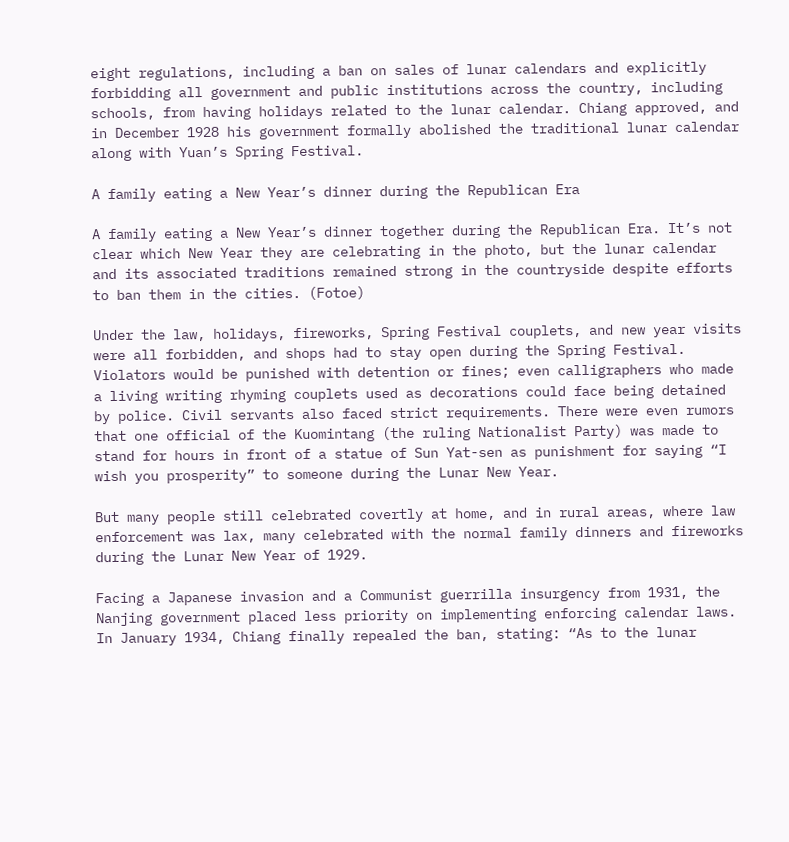eight regulations, including a ban on sales of lunar calendars and explicitly forbidding all government and public institutions across the country, including schools, from having holidays related to the lunar calendar. Chiang approved, and in December 1928 his government formally abolished the traditional lunar calendar along with Yuan’s Spring Festival.

A family eating a New Year’s dinner during the Republican Era

A family eating a New Year’s dinner together during the Republican Era. It’s not clear which New Year they are celebrating in the photo, but the lunar calendar and its associated traditions remained strong in the countryside despite efforts to ban them in the cities. (Fotoe)

Under the law, holidays, fireworks, Spring Festival couplets, and new year visits were all forbidden, and shops had to stay open during the Spring Festival. Violators would be punished with detention or fines; even calligraphers who made a living writing rhyming couplets used as decorations could face being detained by police. Civil servants also faced strict requirements. There were even rumors that one official of the Kuomintang (the ruling Nationalist Party) was made to stand for hours in front of a statue of Sun Yat-sen as punishment for saying “I wish you prosperity” to someone during the Lunar New Year.

But many people still celebrated covertly at home, and in rural areas, where law enforcement was lax, many celebrated with the normal family dinners and fireworks during the Lunar New Year of 1929.

Facing a Japanese invasion and a Communist guerrilla insurgency from 1931, the Nanjing government placed less priority on implementing enforcing calendar laws. In January 1934, Chiang finally repealed the ban, stating: “As to the lunar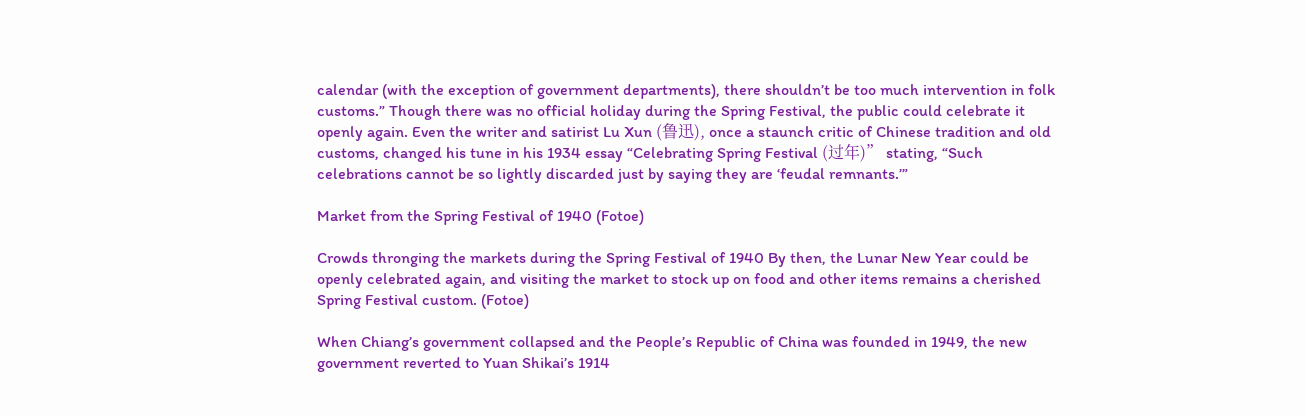calendar (with the exception of government departments), there shouldn’t be too much intervention in folk customs.” Though there was no official holiday during the Spring Festival, the public could celebrate it openly again. Even the writer and satirist Lu Xun (鲁迅), once a staunch critic of Chinese tradition and old customs, changed his tune in his 1934 essay “Celebrating Spring Festival (过年)” stating, “Such celebrations cannot be so lightly discarded just by saying they are ‘feudal remnants.’”

Market from the Spring Festival of 1940 (Fotoe)

Crowds thronging the markets during the Spring Festival of 1940 By then, the Lunar New Year could be openly celebrated again, and visiting the market to stock up on food and other items remains a cherished Spring Festival custom. (Fotoe)

When Chiang’s government collapsed and the People’s Republic of China was founded in 1949, the new government reverted to Yuan Shikai’s 1914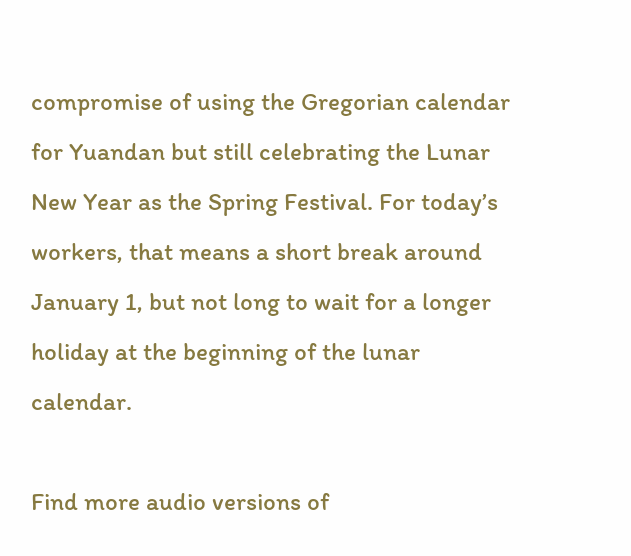compromise of using the Gregorian calendar for Yuandan but still celebrating the Lunar New Year as the Spring Festival. For today’s workers, that means a short break around January 1, but not long to wait for a longer holiday at the beginning of the lunar calendar.

Find more audio versions of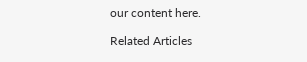our content here.

Related Articles